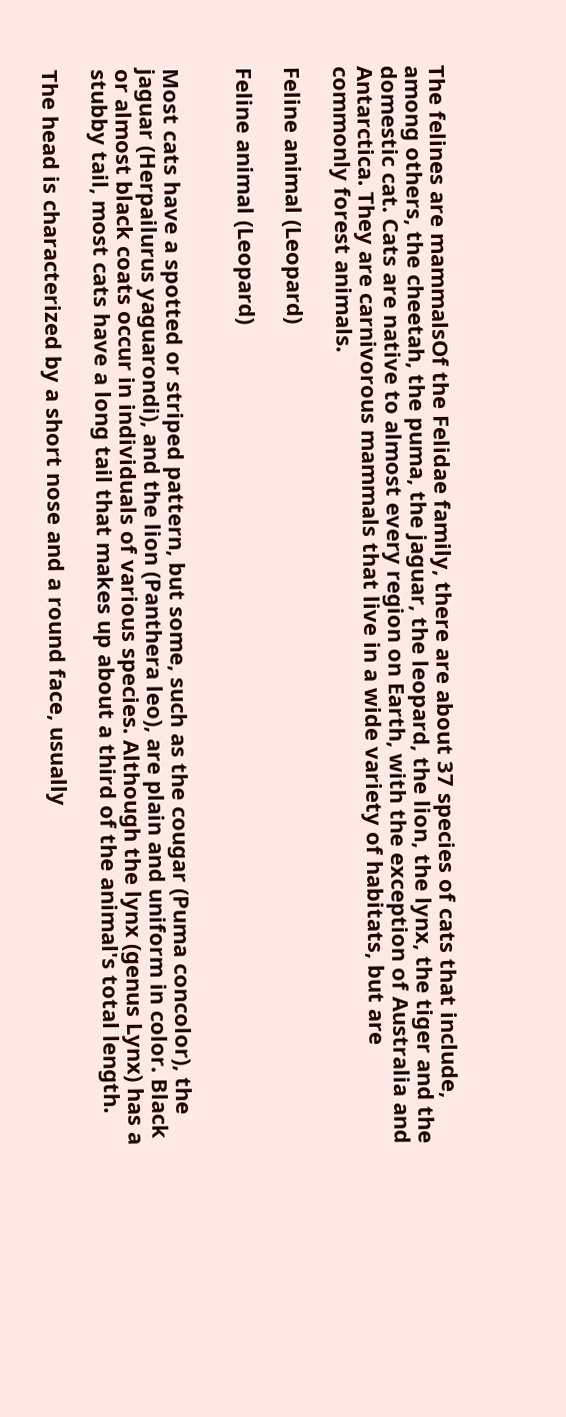The felines are mammalsOf the Felidae family, there are about 37 species of cats that include, among others, the cheetah, the puma, the jaguar, the leopard, the lion, the lynx, the tiger and the domestic cat. Cats are native to almost every region on Earth, with the exception of Australia and Antarctica. They are carnivorous mammals that live in a wide variety of habitats, but are commonly forest animals.

Feline animal (Leopard)

Feline animal (Leopard)


Most cats have a spotted or striped pattern, but some, such as the cougar (Puma concolor), the jaguar (Herpailurus yaguarondi), and the lion (Panthera leo), are plain and uniform in color. Black or almost black coats occur in individuals of various species. Although the lynx (genus Lynx) has a stubby tail, most cats have a long tail that makes up about a third of the animal's total length.

The head is characterized by a short nose and a round face, usually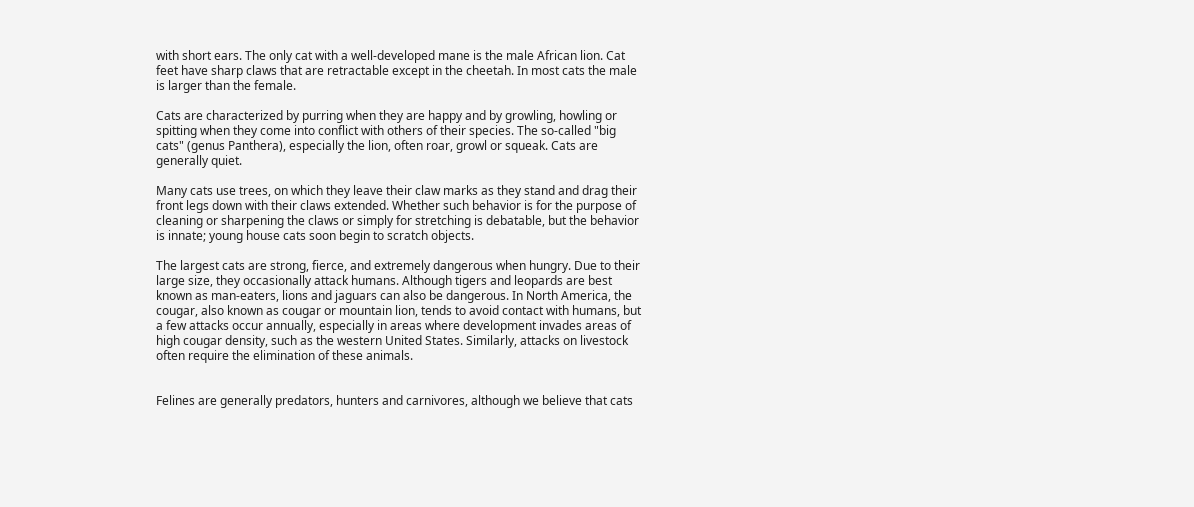with short ears. The only cat with a well-developed mane is the male African lion. Cat feet have sharp claws that are retractable except in the cheetah. In most cats the male is larger than the female.

Cats are characterized by purring when they are happy and by growling, howling or spitting when they come into conflict with others of their species. The so-called "big cats" (genus Panthera), especially the lion, often roar, growl or squeak. Cats are generally quiet.

Many cats use trees, on which they leave their claw marks as they stand and drag their front legs down with their claws extended. Whether such behavior is for the purpose of cleaning or sharpening the claws or simply for stretching is debatable, but the behavior is innate; young house cats soon begin to scratch objects.

The largest cats are strong, fierce, and extremely dangerous when hungry. Due to their large size, they occasionally attack humans. Although tigers and leopards are best known as man-eaters, lions and jaguars can also be dangerous. In North America, the cougar, also known as cougar or mountain lion, tends to avoid contact with humans, but a few attacks occur annually, especially in areas where development invades areas of high cougar density, such as the western United States. Similarly, attacks on livestock often require the elimination of these animals.


Felines are generally predators, hunters and carnivores, although we believe that cats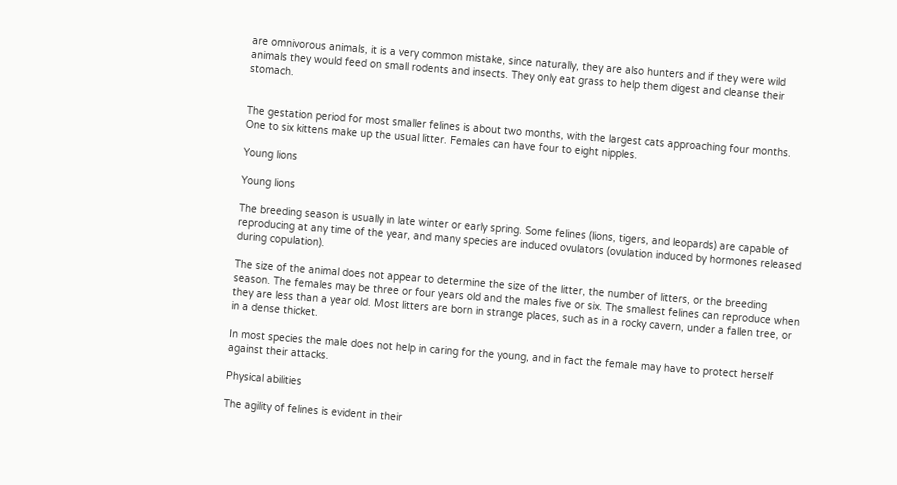are omnivorous animals, it is a very common mistake, since naturally, they are also hunters and if they were wild animals they would feed on small rodents and insects. They only eat grass to help them digest and cleanse their stomach.


The gestation period for most smaller felines is about two months, with the largest cats approaching four months. One to six kittens make up the usual litter. Females can have four to eight nipples.

Young lions

Young lions

The breeding season is usually in late winter or early spring. Some felines (lions, tigers, and leopards) are capable of reproducing at any time of the year, and many species are induced ovulators (ovulation induced by hormones released during copulation).

The size of the animal does not appear to determine the size of the litter, the number of litters, or the breeding season. The females may be three or four years old and the males five or six. The smallest felines can reproduce when they are less than a year old. Most litters are born in strange places, such as in a rocky cavern, under a fallen tree, or in a dense thicket.

In most species the male does not help in caring for the young, and in fact the female may have to protect herself against their attacks.

Physical abilities

The agility of felines is evident in their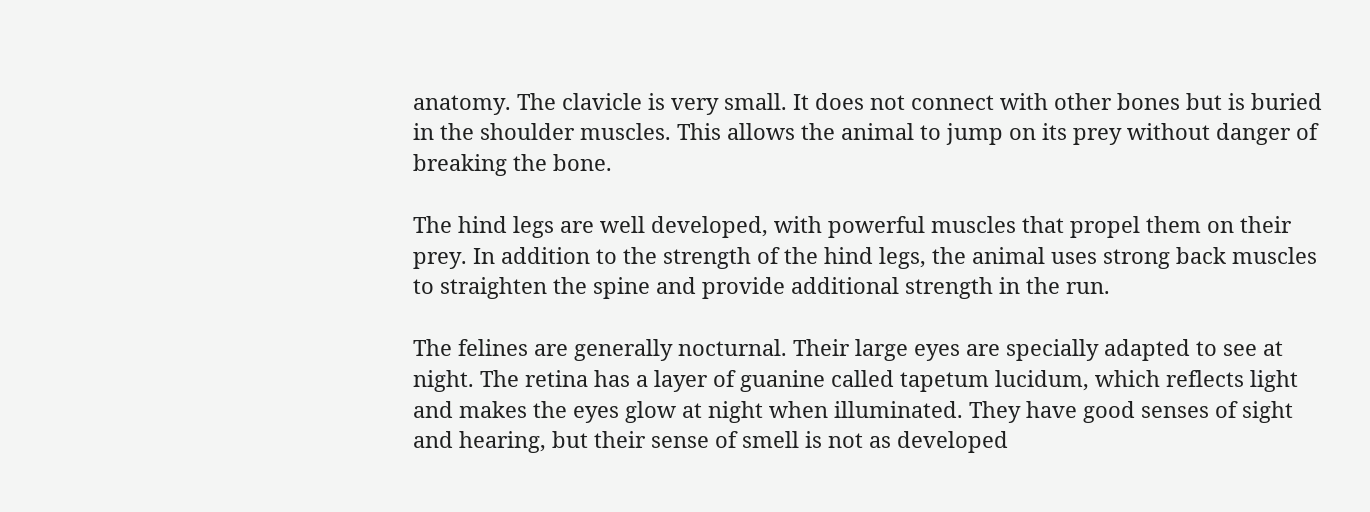anatomy. The clavicle is very small. It does not connect with other bones but is buried in the shoulder muscles. This allows the animal to jump on its prey without danger of breaking the bone.

The hind legs are well developed, with powerful muscles that propel them on their prey. In addition to the strength of the hind legs, the animal uses strong back muscles to straighten the spine and provide additional strength in the run.

The felines are generally nocturnal. Their large eyes are specially adapted to see at night. The retina has a layer of guanine called tapetum lucidum, which reflects light and makes the eyes glow at night when illuminated. They have good senses of sight and hearing, but their sense of smell is not as developed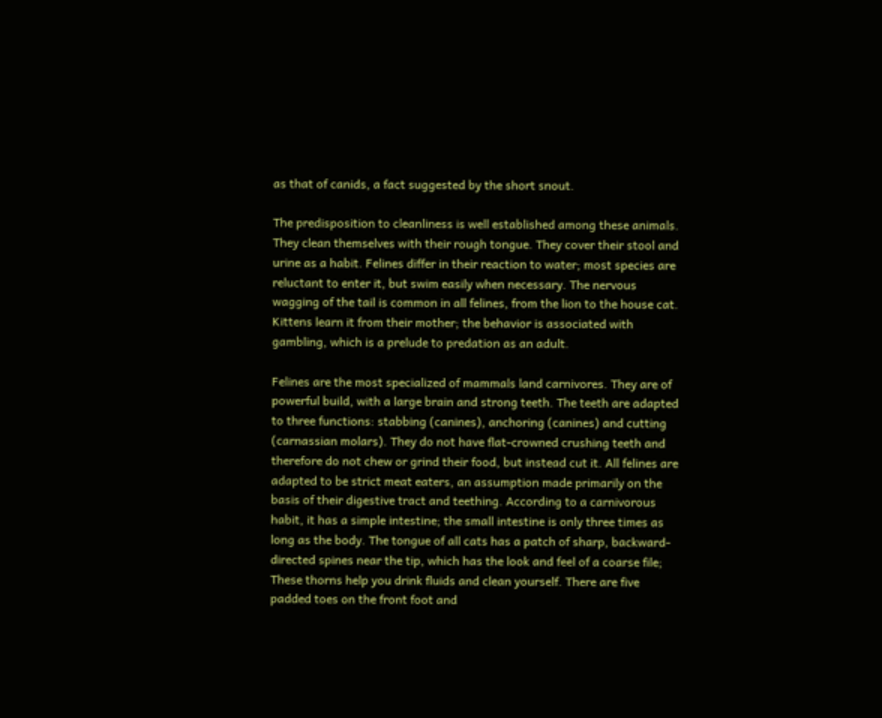as that of canids, a fact suggested by the short snout.

The predisposition to cleanliness is well established among these animals. They clean themselves with their rough tongue. They cover their stool and urine as a habit. Felines differ in their reaction to water; most species are reluctant to enter it, but swim easily when necessary. The nervous wagging of the tail is common in all felines, from the lion to the house cat. Kittens learn it from their mother; the behavior is associated with gambling, which is a prelude to predation as an adult.

Felines are the most specialized of mammals land carnivores. They are of powerful build, with a large brain and strong teeth. The teeth are adapted to three functions: stabbing (canines), anchoring (canines) and cutting (carnassian molars). They do not have flat-crowned crushing teeth and therefore do not chew or grind their food, but instead cut it. All felines are adapted to be strict meat eaters, an assumption made primarily on the basis of their digestive tract and teething. According to a carnivorous habit, it has a simple intestine; the small intestine is only three times as long as the body. The tongue of all cats has a patch of sharp, backward-directed spines near the tip, which has the look and feel of a coarse file; These thorns help you drink fluids and clean yourself. There are five padded toes on the front foot and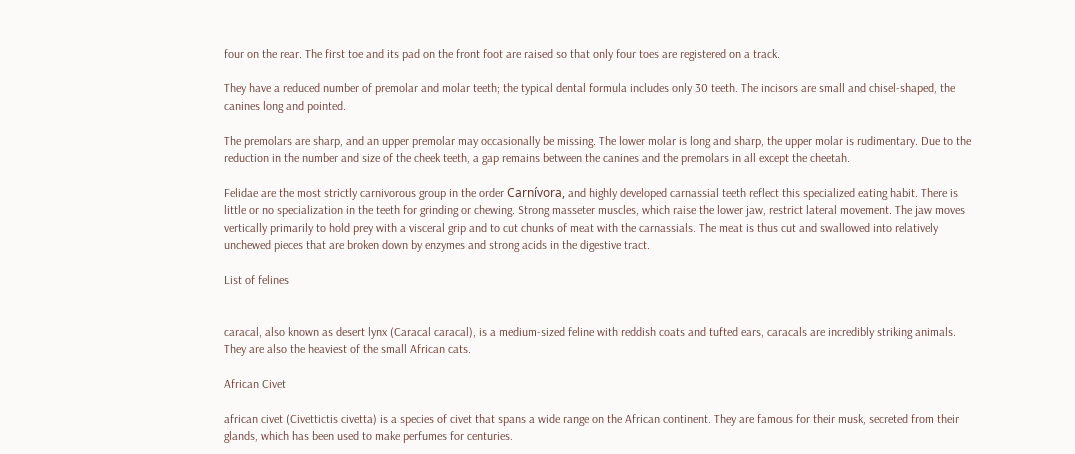four on the rear. The first toe and its pad on the front foot are raised so that only four toes are registered on a track.

They have a reduced number of premolar and molar teeth; the typical dental formula includes only 30 teeth. The incisors are small and chisel-shaped, the canines long and pointed.

The premolars are sharp, and an upper premolar may occasionally be missing. The lower molar is long and sharp, the upper molar is rudimentary. Due to the reduction in the number and size of the cheek teeth, a gap remains between the canines and the premolars in all except the cheetah.

Felidae are the most strictly carnivorous group in the order Carnívora, and highly developed carnassial teeth reflect this specialized eating habit. There is little or no specialization in the teeth for grinding or chewing. Strong masseter muscles, which raise the lower jaw, restrict lateral movement. The jaw moves vertically primarily to hold prey with a visceral grip and to cut chunks of meat with the carnassials. The meat is thus cut and swallowed into relatively unchewed pieces that are broken down by enzymes and strong acids in the digestive tract.

List of felines


caracal, also known as desert lynx (Caracal caracal), is a medium-sized feline with reddish coats and tufted ears, caracals are incredibly striking animals. They are also the heaviest of the small African cats.

African Civet

african civet (Civettictis civetta) is a species of civet that spans a wide range on the African continent. They are famous for their musk, secreted from their glands, which has been used to make perfumes for centuries.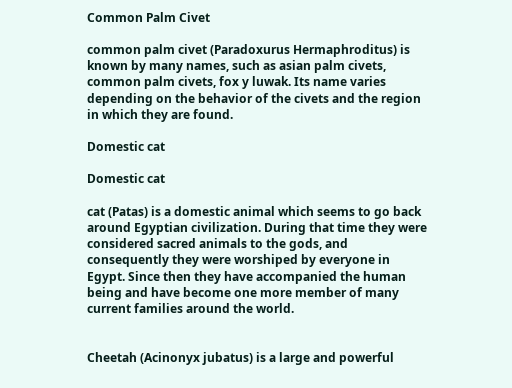Common Palm Civet

common palm civet (Paradoxurus Hermaphroditus) is known by many names, such as asian palm civets, common palm civets, fox y luwak. Its name varies depending on the behavior of the civets and the region in which they are found.

Domestic cat

Domestic cat

cat (Patas) is a domestic animal which seems to go back around Egyptian civilization. During that time they were considered sacred animals to the gods, and consequently they were worshiped by everyone in Egypt. Since then they have accompanied the human being and have become one more member of many current families around the world.


Cheetah (Acinonyx jubatus) is a large and powerful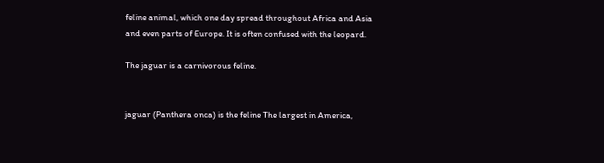feline animal, which one day spread throughout Africa and Asia and even parts of Europe. It is often confused with the leopard.

The jaguar is a carnivorous feline.


jaguar (Panthera onca) is the feline The largest in America,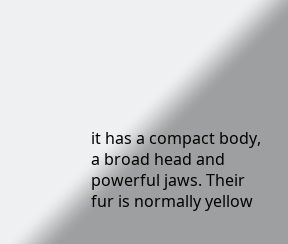it has a compact body, a broad head and powerful jaws. Their fur is normally yellow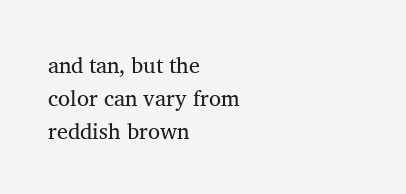and tan, but the color can vary from reddish brown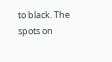to black. The spots on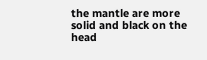the mantle are more solid and black on the head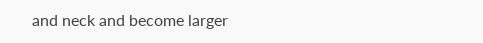and neck and become larger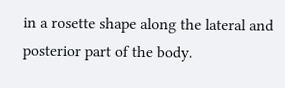in a rosette shape along the lateral and posterior part of the body.